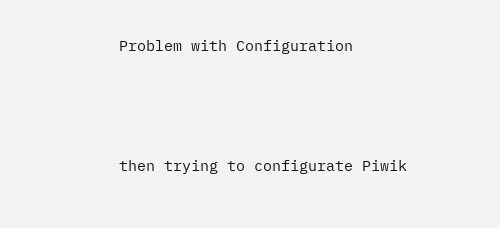Problem with Configuration



then trying to configurate Piwik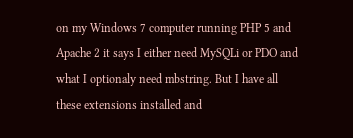on my Windows 7 computer running PHP 5 and Apache 2 it says I either need MySQLi or PDO and what I optionaly need mbstring. But I have all these extensions installed and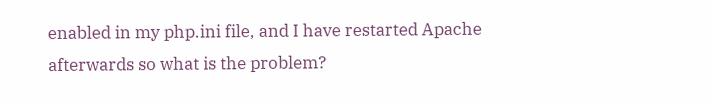enabled in my php.ini file, and I have restarted Apache afterwards so what is the problem?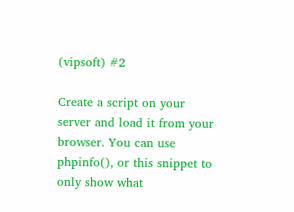(vipsoft) #2

Create a script on your server and load it from your browser. You can use phpinfo(), or this snippet to only show what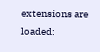extensions are loaded: